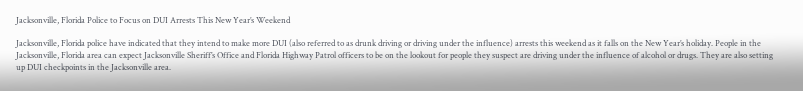Jacksonville, Florida Police to Focus on DUI Arrests This New Year’s Weekend

Jacksonville, Florida police have indicated that they intend to make more DUI (also referred to as drunk driving or driving under the influence) arrests this weekend as it falls on the New Year’s holiday. People in the Jacksonville, Florida area can expect Jacksonville Sheriff’s Office and Florida Highway Patrol officers to be on the lookout for people they suspect are driving under the influence of alcohol or drugs. They are also setting up DUI checkpoints in the Jacksonville area.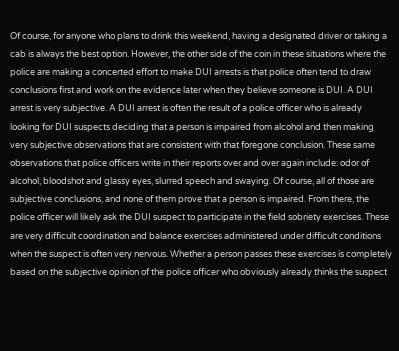Of course, for anyone who plans to drink this weekend, having a designated driver or taking a cab is always the best option. However, the other side of the coin in these situations where the police are making a concerted effort to make DUI arrests is that police often tend to draw conclusions first and work on the evidence later when they believe someone is DUI. A DUI arrest is very subjective. A DUI arrest is often the result of a police officer who is already looking for DUI suspects deciding that a person is impaired from alcohol and then making very subjective observations that are consistent with that foregone conclusion. These same observations that police officers write in their reports over and over again include: odor of alcohol, bloodshot and glassy eyes, slurred speech and swaying. Of course, all of those are subjective conclusions, and none of them prove that a person is impaired. From there, the police officer will likely ask the DUI suspect to participate in the field sobriety exercises. These are very difficult coordination and balance exercises administered under difficult conditions when the suspect is often very nervous. Whether a person passes these exercises is completely based on the subjective opinion of the police officer who obviously already thinks the suspect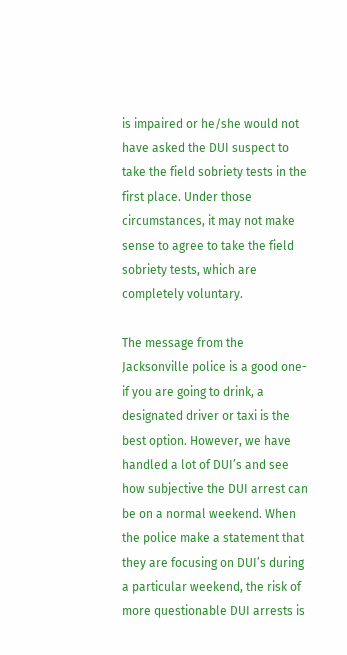is impaired or he/she would not have asked the DUI suspect to take the field sobriety tests in the first place. Under those circumstances, it may not make sense to agree to take the field sobriety tests, which are completely voluntary.

The message from the Jacksonville police is a good one- if you are going to drink, a designated driver or taxi is the best option. However, we have handled a lot of DUI’s and see how subjective the DUI arrest can be on a normal weekend. When the police make a statement that they are focusing on DUI’s during a particular weekend, the risk of more questionable DUI arrests is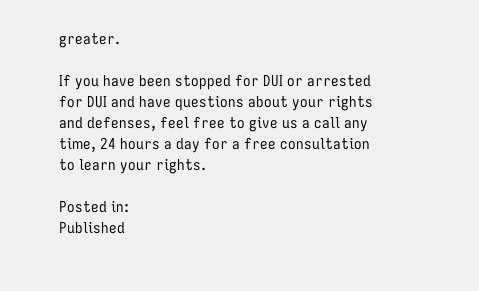greater.

If you have been stopped for DUI or arrested for DUI and have questions about your rights and defenses, feel free to give us a call any time, 24 hours a day for a free consultation to learn your rights.

Posted in:
Published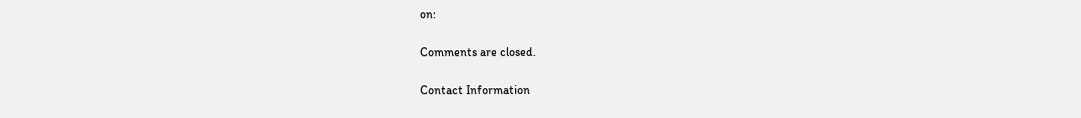on:

Comments are closed.

Contact Information